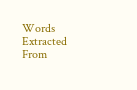Words Extracted From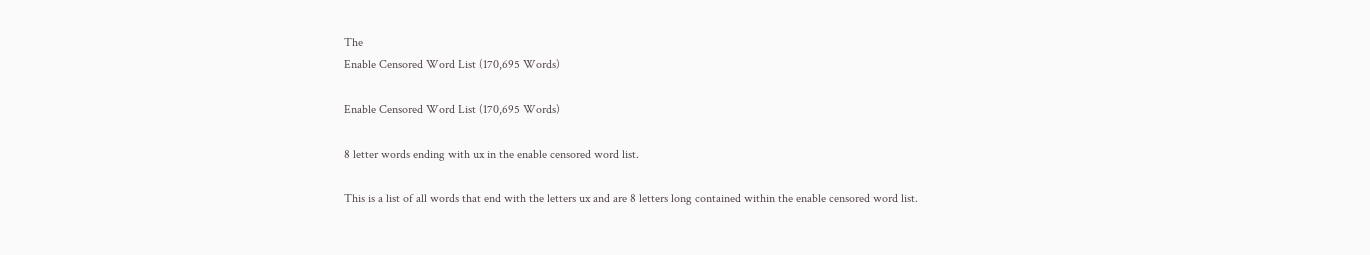The
Enable Censored Word List (170,695 Words)

Enable Censored Word List (170,695 Words)

8 letter words ending with ux in the enable censored word list.

This is a list of all words that end with the letters ux and are 8 letters long contained within the enable censored word list.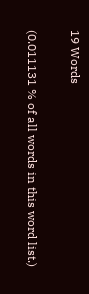19 Words

(0.011131 % of all words in this word list.)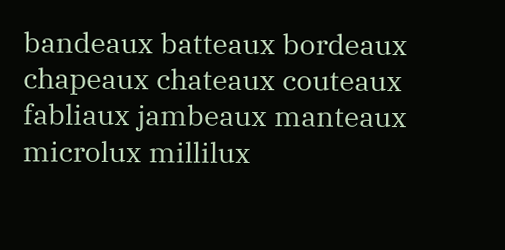bandeaux batteaux bordeaux chapeaux chateaux couteaux fabliaux jambeaux manteaux microlux millilux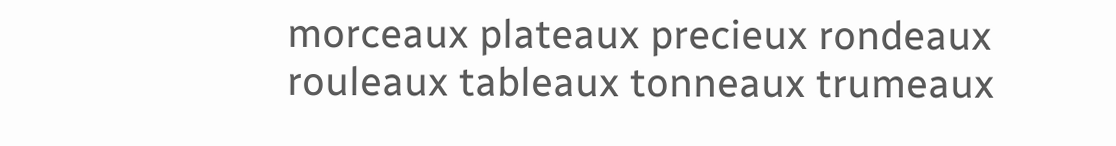morceaux plateaux precieux rondeaux rouleaux tableaux tonneaux trumeaux